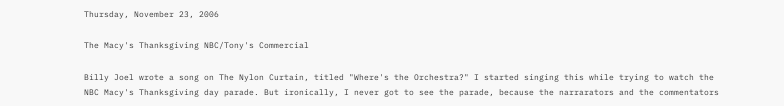Thursday, November 23, 2006

The Macy's Thanksgiving NBC/Tony's Commercial

Billy Joel wrote a song on The Nylon Curtain, titled "Where's the Orchestra?" I started singing this while trying to watch the NBC Macy's Thanksgiving day parade. But ironically, I never got to see the parade, because the narrarators and the commentators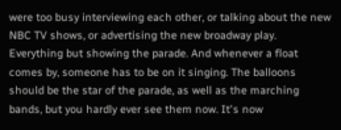were too busy interviewing each other, or talking about the new NBC TV shows, or advertising the new broadway play. Everything but showing the parade. And whenever a float comes by, someone has to be on it singing. The balloons should be the star of the parade, as well as the marching bands, but you hardly ever see them now. It's now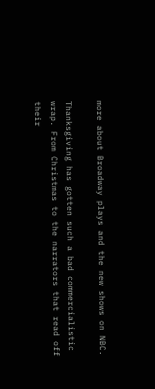more about Broadway plays and the new shows on NBC.

Thanksgiving has gotten such a bad commercialistic wrap. From Christmas to the narrators that read off their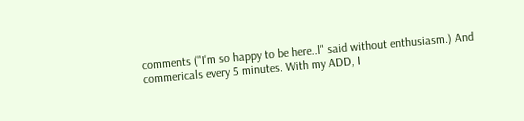comments ("I'm so happy to be here..l" said without enthusiasm.) And commericals every 5 minutes. With my ADD, I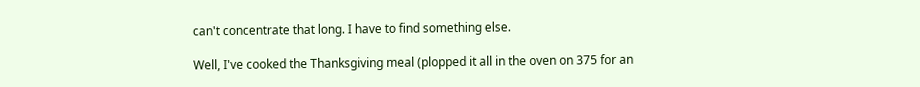can't concentrate that long. I have to find something else.

Well, I've cooked the Thanksgiving meal (plopped it all in the oven on 375 for an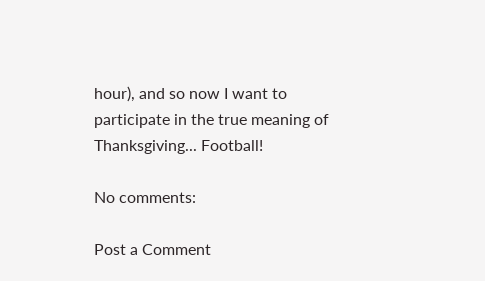hour), and so now I want to participate in the true meaning of Thanksgiving... Football!

No comments:

Post a Comment